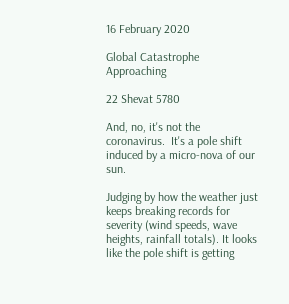16 February 2020

Global Catastrophe Approaching

22 Shevat 5780

And, no, it's not the coronavirus.  It's a pole shift induced by a micro-nova of our sun.

Judging by how the weather just keeps breaking records for severity (wind speeds, wave heights, rainfall totals). It looks like the pole shift is getting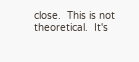close.  This is not theoretical.  It's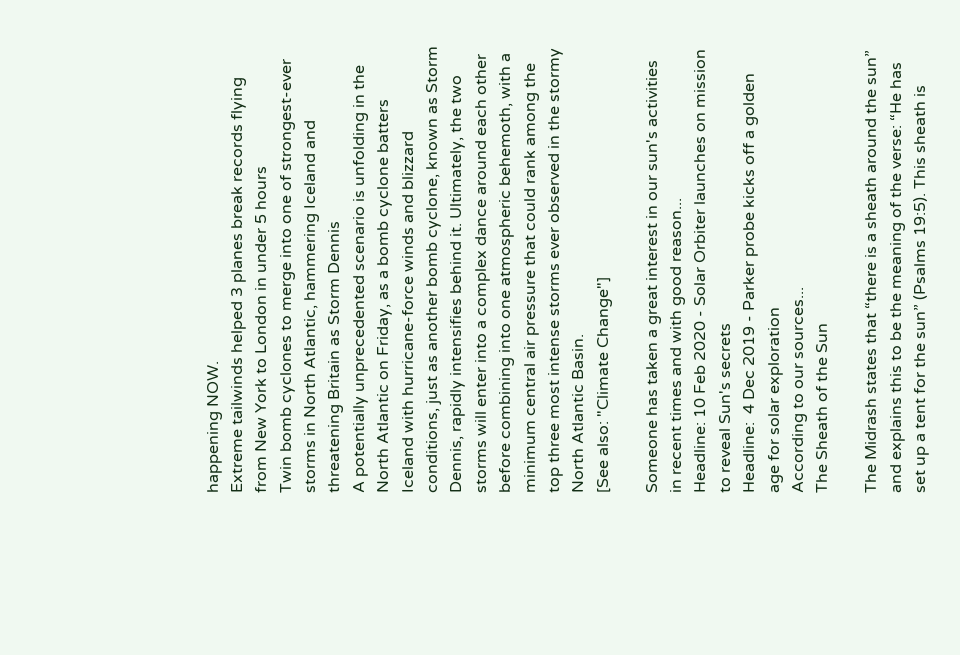happening NOW.
Extreme tailwinds helped 3 planes break records flying from New York to London in under 5 hours
Twin bomb cyclones to merge into one of strongest-ever storms in North Atlantic, hammering Iceland and threatening Britain as Storm Dennis
A potentially unprecedented scenario is unfolding in the North Atlantic on Friday, as a bomb cyclone batters Iceland with hurricane-force winds and blizzard conditions, just as another bomb cyclone, known as Storm Dennis, rapidly intensifies behind it. Ultimately, the two storms will enter into a complex dance around each other before combining into one atmospheric behemoth, with a minimum central air pressure that could rank among the top three most intense storms ever observed in the stormy North Atlantic Basin.
[See also: "Climate Change"]

Someone has taken a great interest in our sun's activities in recent times and with good reason...
Headline: 10 Feb 2020 - Solar Orbiter launches on mission to reveal Sun's secrets
Headline:  4 Dec 2019 - Parker probe kicks off a golden age for solar exploration
According to our sources...
The Sheath of the Sun

The Midrash states that “there is a sheath around the sun” and explains this to be the meaning of the verse: “He has set up a tent for the sun” (Psalms 19:5). This sheath is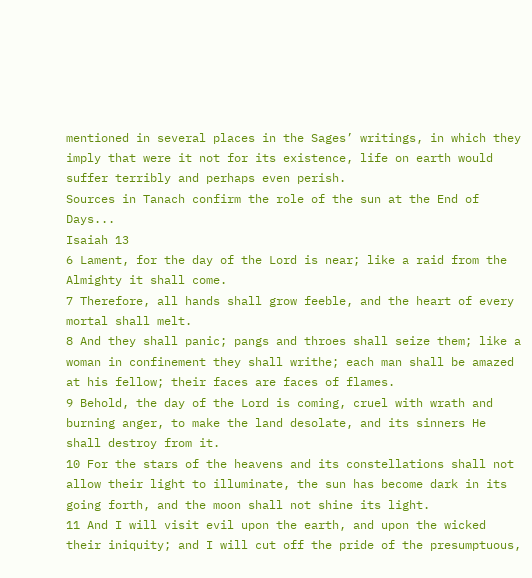mentioned in several places in the Sages’ writings, in which they imply that were it not for its existence, life on earth would suffer terribly and perhaps even perish.
Sources in Tanach confirm the role of the sun at the End of Days...
Isaiah 13
6 Lament, for the day of the Lord is near; like a raid from the Almighty it shall come.
7 Therefore, all hands shall grow feeble, and the heart of every mortal shall melt.
8 And they shall panic; pangs and throes shall seize them; like a woman in confinement they shall writhe; each man shall be amazed at his fellow; their faces are faces of flames.
9 Behold, the day of the Lord is coming, cruel with wrath and burning anger, to make the land desolate, and its sinners He shall destroy from it.
10 For the stars of the heavens and its constellations shall not allow their light to illuminate, the sun has become dark in its going forth, and the moon shall not shine its light.
11 And I will visit evil upon the earth, and upon the wicked their iniquity; and I will cut off the pride of the presumptuous,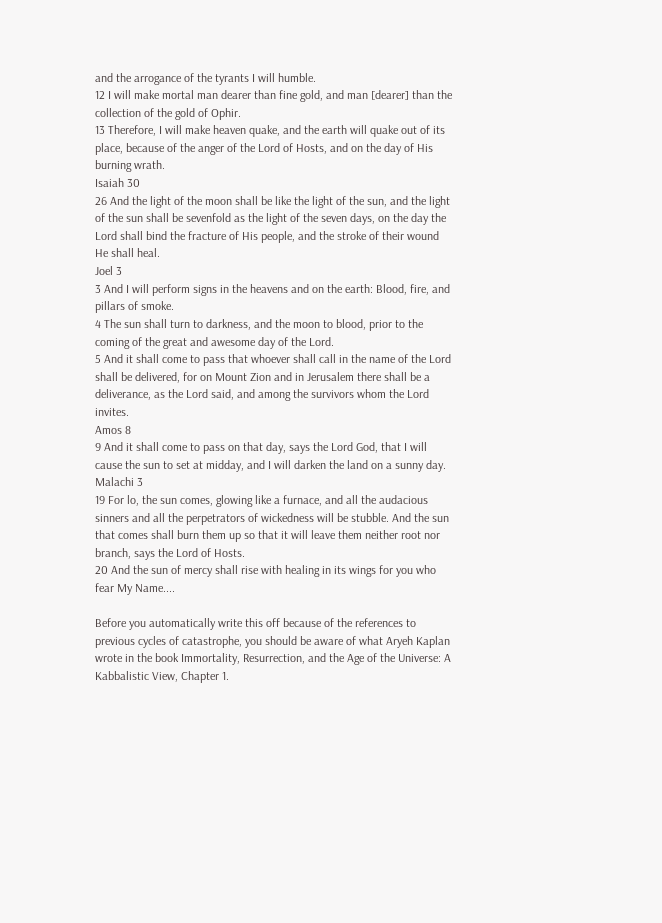and the arrogance of the tyrants I will humble.
12 I will make mortal man dearer than fine gold, and man [dearer] than the collection of the gold of Ophir.
13 Therefore, I will make heaven quake, and the earth will quake out of its place, because of the anger of the Lord of Hosts, and on the day of His burning wrath.
Isaiah 30
26 And the light of the moon shall be like the light of the sun, and the light of the sun shall be sevenfold as the light of the seven days, on the day the Lord shall bind the fracture of His people, and the stroke of their wound He shall heal.
Joel 3
3 And I will perform signs in the heavens and on the earth: Blood, fire, and pillars of smoke.
4 The sun shall turn to darkness, and the moon to blood, prior to the coming of the great and awesome day of the Lord.
5 And it shall come to pass that whoever shall call in the name of the Lord shall be delivered, for on Mount Zion and in Jerusalem there shall be a deliverance, as the Lord said, and among the survivors whom the Lord invites.
Amos 8
9 And it shall come to pass on that day, says the Lord God, that I will cause the sun to set at midday, and I will darken the land on a sunny day.
Malachi 3
19 For lo, the sun comes, glowing like a furnace, and all the audacious sinners and all the perpetrators of wickedness will be stubble. And the sun that comes shall burn them up so that it will leave them neither root nor branch, says the Lord of Hosts.
20 And the sun of mercy shall rise with healing in its wings for you who fear My Name....

Before you automatically write this off because of the references to previous cycles of catastrophe, you should be aware of what Aryeh Kaplan wrote in the book Immortality, Resurrection, and the Age of the Universe: A Kabbalistic View, Chapter 1.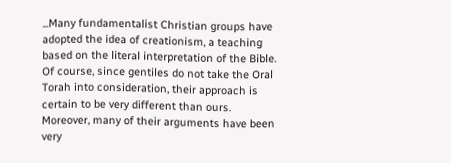...Many fundamentalist Christian groups have adopted the idea of creationism, a teaching based on the literal interpretation of the Bible.  Of course, since gentiles do not take the Oral Torah into consideration, their approach is certain to be very different than ours.  Moreover, many of their arguments have been very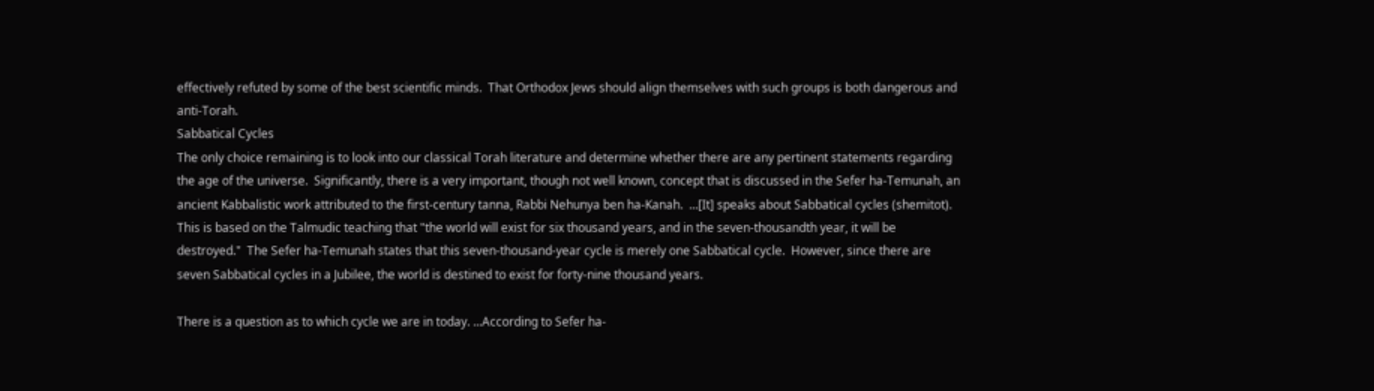effectively refuted by some of the best scientific minds.  That Orthodox Jews should align themselves with such groups is both dangerous and anti-Torah.
Sabbatical Cycles
The only choice remaining is to look into our classical Torah literature and determine whether there are any pertinent statements regarding the age of the universe.  Significantly, there is a very important, though not well known, concept that is discussed in the Sefer ha-Temunah, an ancient Kabbalistic work attributed to the first-century tanna, Rabbi Nehunya ben ha-Kanah.  ...[It] speaks about Sabbatical cycles (shemitot).  This is based on the Talmudic teaching that "the world will exist for six thousand years, and in the seven-thousandth year, it will be destroyed."  The Sefer ha-Temunah states that this seven-thousand-year cycle is merely one Sabbatical cycle.  However, since there are seven Sabbatical cycles in a Jubilee, the world is destined to exist for forty-nine thousand years.

There is a question as to which cycle we are in today. ...According to Sefer ha-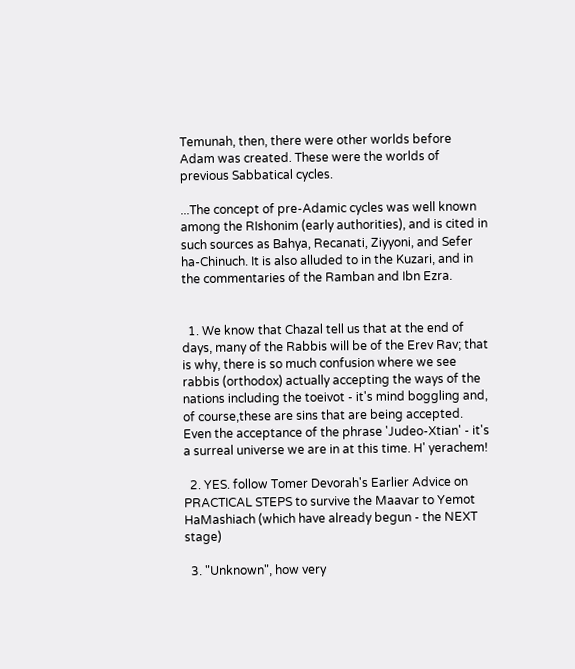Temunah, then, there were other worlds before Adam was created. These were the worlds of previous Sabbatical cycles.

...The concept of pre-Adamic cycles was well known among the RIshonim (early authorities), and is cited in such sources as Bahya, Recanati, Ziyyoni, and Sefer ha-Chinuch. It is also alluded to in the Kuzari, and in the commentaries of the Ramban and Ibn Ezra.


  1. We know that Chazal tell us that at the end of days, many of the Rabbis will be of the Erev Rav; that is why, there is so much confusion where we see rabbis (orthodox) actually accepting the ways of the nations including the toeivot - it's mind boggling and, of course,these are sins that are being accepted. Even the acceptance of the phrase 'Judeo-Xtian' - it's a surreal universe we are in at this time. H' yerachem!

  2. YES. follow Tomer Devorah's Earlier Advice on PRACTICAL STEPS to survive the Maavar to Yemot HaMashiach (which have already begun - the NEXT stage)

  3. "Unknown", how very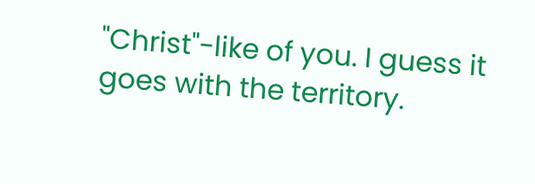"Christ"-like of you. I guess it goes with the territory.